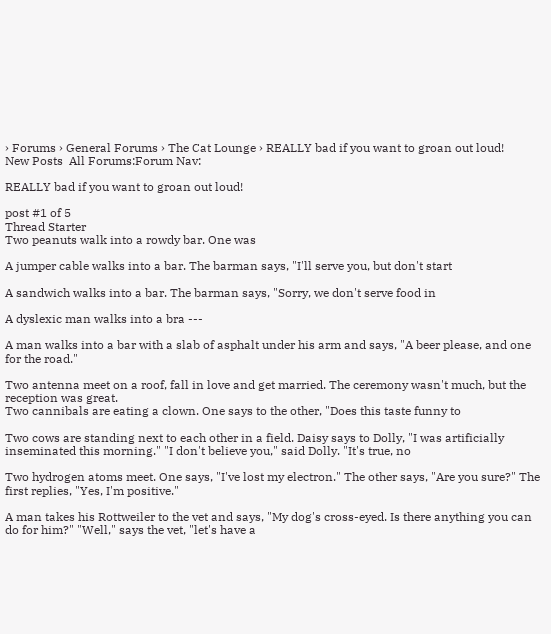› Forums › General Forums › The Cat Lounge › REALLY bad if you want to groan out loud!
New Posts  All Forums:Forum Nav:

REALLY bad if you want to groan out loud!

post #1 of 5
Thread Starter
Two peanuts walk into a rowdy bar. One was

A jumper cable walks into a bar. The barman says, "I'll serve you, but don't start

A sandwich walks into a bar. The barman says, "Sorry, we don't serve food in

A dyslexic man walks into a bra ---

A man walks into a bar with a slab of asphalt under his arm and says, "A beer please, and one for the road."

Two antenna meet on a roof, fall in love and get married. The ceremony wasn't much, but the reception was great.
Two cannibals are eating a clown. One says to the other, "Does this taste funny to

Two cows are standing next to each other in a field. Daisy says to Dolly, "I was artificially inseminated this morning." "I don't believe you," said Dolly. "It's true, no

Two hydrogen atoms meet. One says, "I've lost my electron." The other says, "Are you sure?" The first replies, "Yes, I'm positive."

A man takes his Rottweiler to the vet and says, "My dog's cross-eyed. Is there anything you can do for him?" "Well," says the vet, "let's have a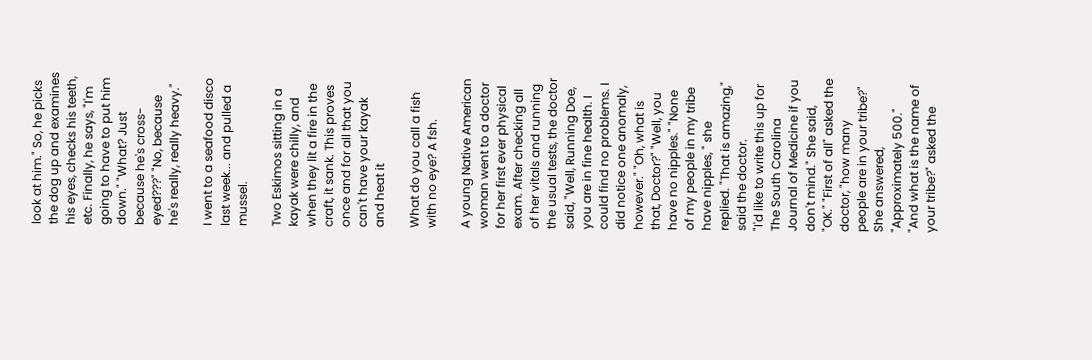look at him." So, he picks the dog up and examines his eyes, checks his teeth, etc. Finally, he says, "I'm going to have to put him down." "What? Just because he's cross-eyed???" "No, because he's really, really heavy."

I went to a seafood disco last week... and pulled a mussel.

Two Eskimos sitting in a kayak were chilly, and when they lit a fire in the craft, it sank. This proves once and for all that you can't have your kayak and heat it

What do you call a fish with no eye? A fsh.

A young Native American woman went to a doctor for her first ever physical exam. After checking all of her vitals and running the usual tests, the doctor said, "Well, Running Doe, you are in fine health. I could find no problems. I did notice one anomaly, however." "Oh, what is that, Doctor?" "Well, you have no nipples." "None of my people in my tribe have nipples, " she replied. "That is amazing," said the doctor.
"I'd like to write this up for The South Carolina Journal of Medicine if you don't mind." She said, "OK." "First of all" asked the doctor, "how many people are in your tribe?" She answered,
"Approximately 500." "And what is the name of your tribe?" asked the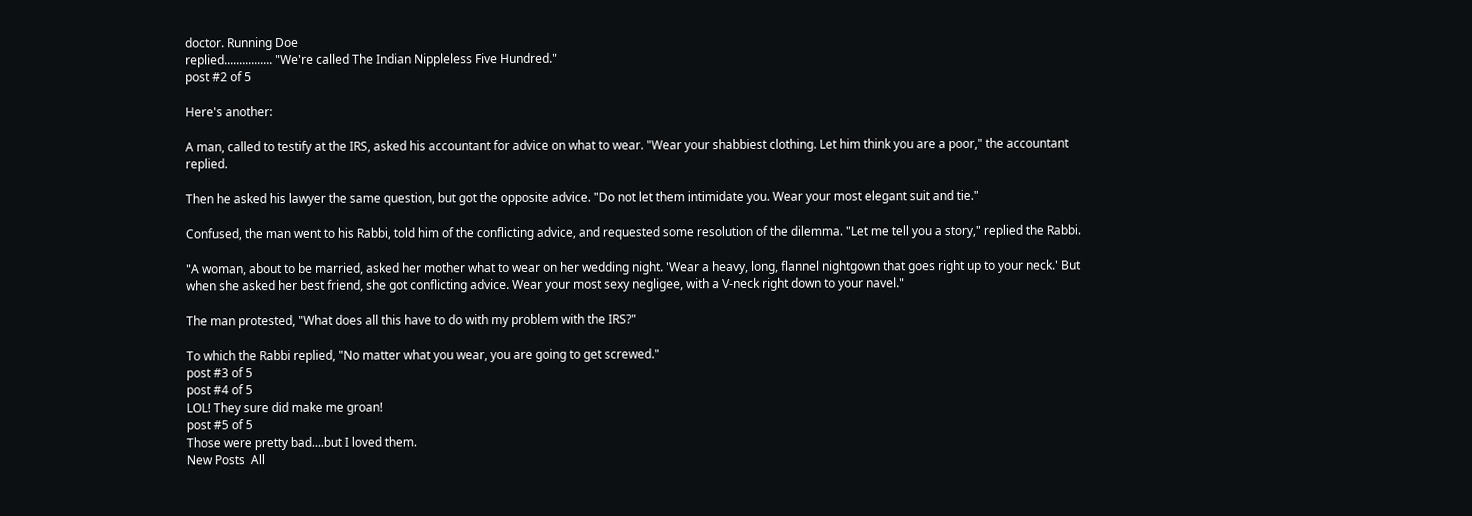doctor. Running Doe
replied................ "We're called The Indian Nippleless Five Hundred."
post #2 of 5

Here's another:

A man, called to testify at the IRS, asked his accountant for advice on what to wear. "Wear your shabbiest clothing. Let him think you are a poor," the accountant replied.

Then he asked his lawyer the same question, but got the opposite advice. "Do not let them intimidate you. Wear your most elegant suit and tie."

Confused, the man went to his Rabbi, told him of the conflicting advice, and requested some resolution of the dilemma. "Let me tell you a story," replied the Rabbi.

"A woman, about to be married, asked her mother what to wear on her wedding night. 'Wear a heavy, long, flannel nightgown that goes right up to your neck.' But when she asked her best friend, she got conflicting advice. Wear your most sexy negligee, with a V-neck right down to your navel."

The man protested, "What does all this have to do with my problem with the IRS?"

To which the Rabbi replied, "No matter what you wear, you are going to get screwed."
post #3 of 5
post #4 of 5
LOL! They sure did make me groan!
post #5 of 5
Those were pretty bad....but I loved them.
New Posts  All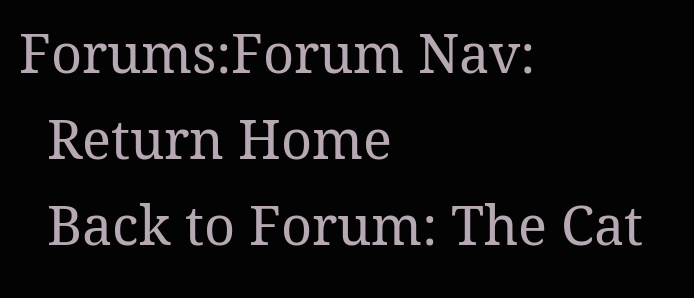Forums:Forum Nav:
  Return Home
  Back to Forum: The Cat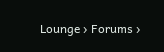Lounge › Forums ›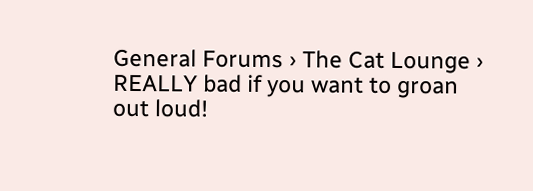General Forums › The Cat Lounge › REALLY bad if you want to groan out loud!